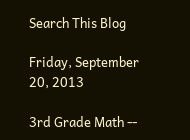Search This Blog

Friday, September 20, 2013

3rd Grade Math --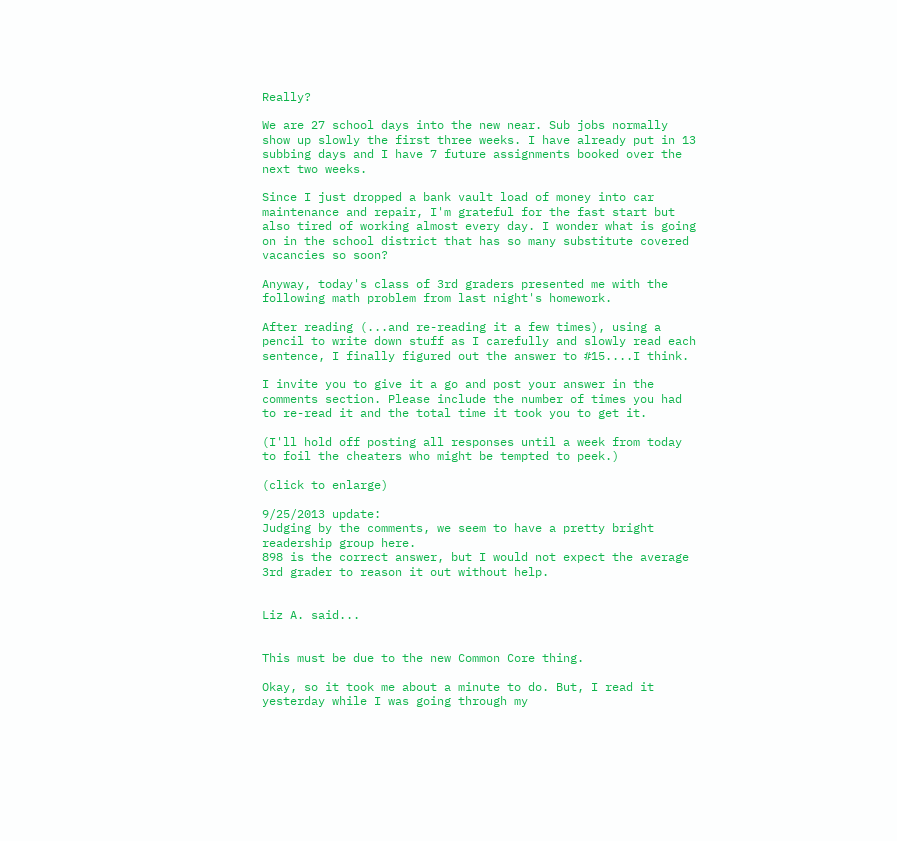Really?

We are 27 school days into the new near. Sub jobs normally show up slowly the first three weeks. I have already put in 13 subbing days and I have 7 future assignments booked over the next two weeks.

Since I just dropped a bank vault load of money into car maintenance and repair, I'm grateful for the fast start but also tired of working almost every day. I wonder what is going on in the school district that has so many substitute covered vacancies so soon?

Anyway, today's class of 3rd graders presented me with the following math problem from last night's homework.

After reading (...and re-reading it a few times), using a pencil to write down stuff as I carefully and slowly read each sentence, I finally figured out the answer to #15....I think.

I invite you to give it a go and post your answer in the comments section. Please include the number of times you had to re-read it and the total time it took you to get it.

(I'll hold off posting all responses until a week from today to foil the cheaters who might be tempted to peek.)

(click to enlarge)

9/25/2013 update:
Judging by the comments, we seem to have a pretty bright readership group here.
898 is the correct answer, but I would not expect the average 3rd grader to reason it out without help.


Liz A. said...


This must be due to the new Common Core thing.

Okay, so it took me about a minute to do. But, I read it yesterday while I was going through my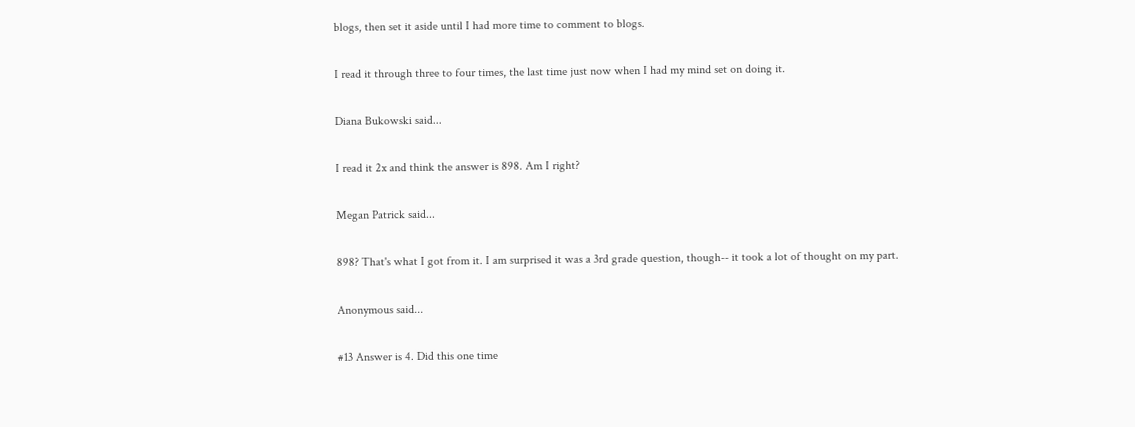blogs, then set it aside until I had more time to comment to blogs.

I read it through three to four times, the last time just now when I had my mind set on doing it.

Diana Bukowski said...

I read it 2x and think the answer is 898. Am I right?

Megan Patrick said...

898? That's what I got from it. I am surprised it was a 3rd grade question, though-- it took a lot of thought on my part.

Anonymous said...

#13 Answer is 4. Did this one time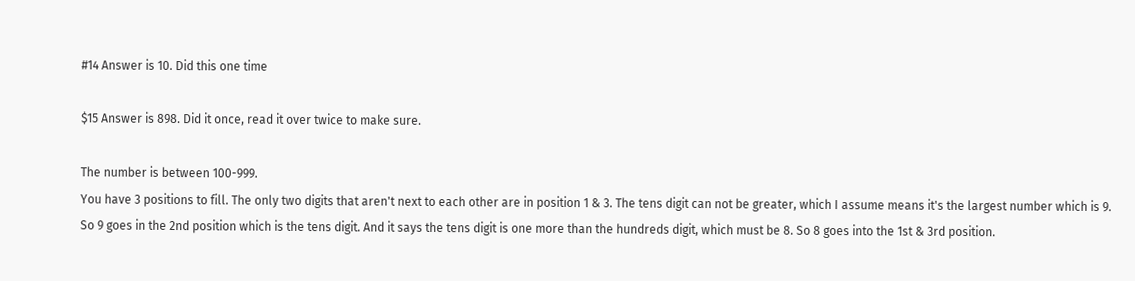#14 Answer is 10. Did this one time

$15 Answer is 898. Did it once, read it over twice to make sure.

The number is between 100-999.
You have 3 positions to fill. The only two digits that aren't next to each other are in position 1 & 3. The tens digit can not be greater, which I assume means it's the largest number which is 9. So 9 goes in the 2nd position which is the tens digit. And it says the tens digit is one more than the hundreds digit, which must be 8. So 8 goes into the 1st & 3rd position.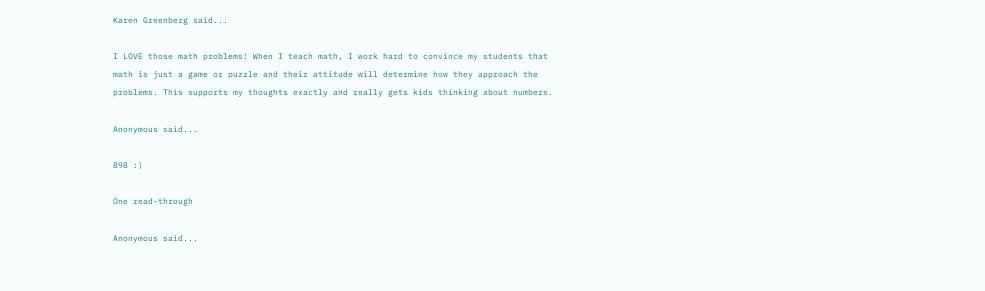Karen Greenberg said...

I LOVE those math problems! When I teach math, I work hard to convince my students that math is just a game or puzzle and their attitude will determine how they approach the problems. This supports my thoughts exactly and really gets kids thinking about numbers.

Anonymous said...

898 :)

One read-through

Anonymous said...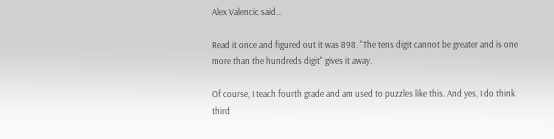Alex Valencic said...

Read it once and figured out it was 898. "The tens digit cannot be greater and is one more than the hundreds digit" gives it away.

Of course, I teach fourth grade and am used to puzzles like this. And yes, I do think third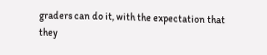graders can do it, with the expectation that they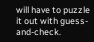will have to puzzle it out with guess-and-check.